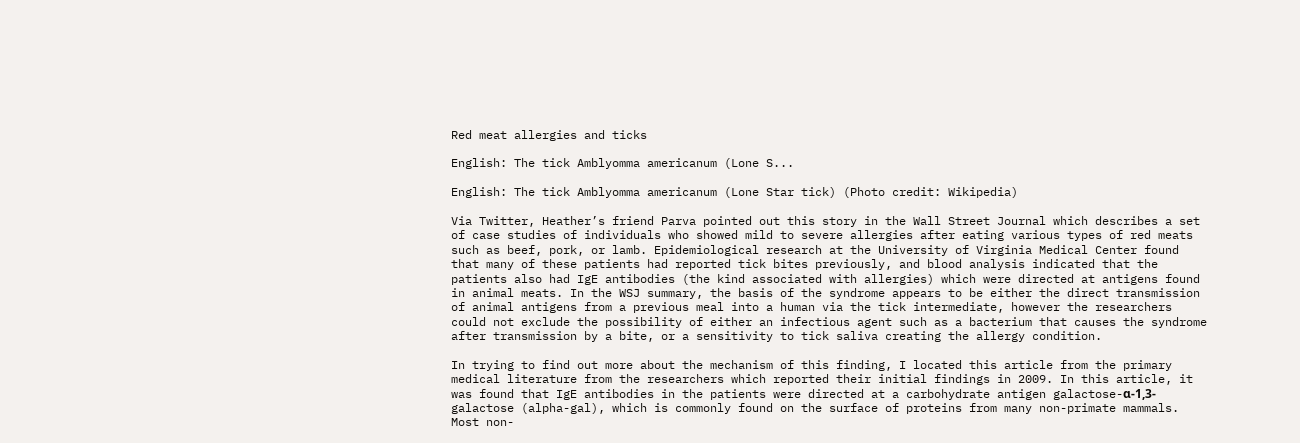Red meat allergies and ticks

English: The tick Amblyomma americanum (Lone S...

English: The tick Amblyomma americanum (Lone Star tick) (Photo credit: Wikipedia)

Via Twitter, Heather’s friend Parva pointed out this story in the Wall Street Journal which describes a set of case studies of individuals who showed mild to severe allergies after eating various types of red meats such as beef, pork, or lamb. Epidemiological research at the University of Virginia Medical Center found that many of these patients had reported tick bites previously, and blood analysis indicated that the patients also had IgE antibodies (the kind associated with allergies) which were directed at antigens found in animal meats. In the WSJ summary, the basis of the syndrome appears to be either the direct transmission of animal antigens from a previous meal into a human via the tick intermediate, however the researchers could not exclude the possibility of either an infectious agent such as a bacterium that causes the syndrome after transmission by a bite, or a sensitivity to tick saliva creating the allergy condition.

In trying to find out more about the mechanism of this finding, I located this article from the primary medical literature from the researchers which reported their initial findings in 2009. In this article, it was found that IgE antibodies in the patients were directed at a carbohydrate antigen galactose-α-1,3-galactose (alpha-gal), which is commonly found on the surface of proteins from many non-primate mammals. Most non-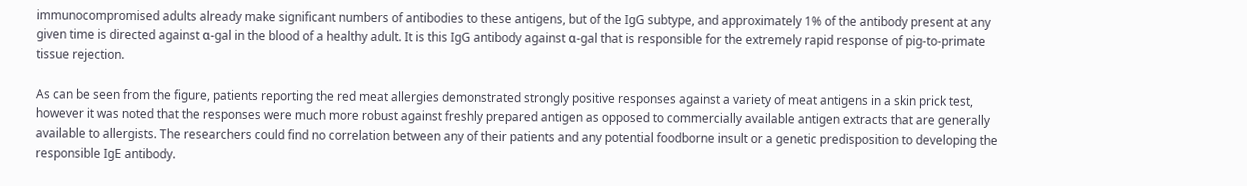immunocompromised adults already make significant numbers of antibodies to these antigens, but of the IgG subtype, and approximately 1% of the antibody present at any given time is directed against α-gal in the blood of a healthy adult. It is this IgG antibody against α-gal that is responsible for the extremely rapid response of pig-to-primate tissue rejection.

As can be seen from the figure, patients reporting the red meat allergies demonstrated strongly positive responses against a variety of meat antigens in a skin prick test, however it was noted that the responses were much more robust against freshly prepared antigen as opposed to commercially available antigen extracts that are generally available to allergists. The researchers could find no correlation between any of their patients and any potential foodborne insult or a genetic predisposition to developing the responsible IgE antibody.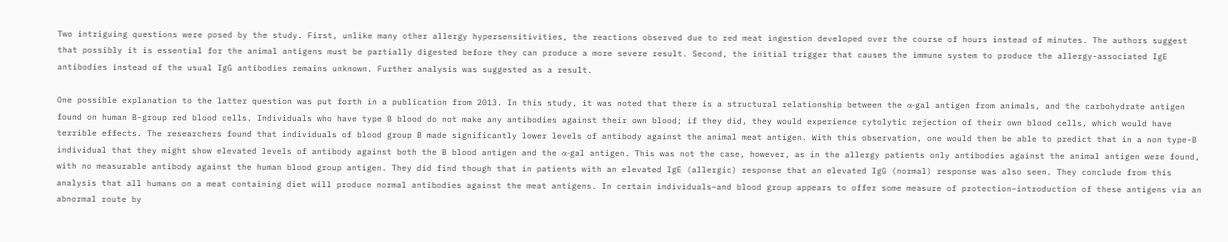Two intriguing questions were posed by the study. First, unlike many other allergy hypersensitivities, the reactions observed due to red meat ingestion developed over the course of hours instead of minutes. The authors suggest that possibly it is essential for the animal antigens must be partially digested before they can produce a more severe result. Second, the initial trigger that causes the immune system to produce the allergy-associated IgE antibodies instead of the usual IgG antibodies remains unknown. Further analysis was suggested as a result.

One possible explanation to the latter question was put forth in a publication from 2013. In this study, it was noted that there is a structural relationship between the α-gal antigen from animals, and the carbohydrate antigen found on human B-group red blood cells. Individuals who have type B blood do not make any antibodies against their own blood; if they did, they would experience cytolytic rejection of their own blood cells, which would have terrible effects. The researchers found that individuals of blood group B made significantly lower levels of antibody against the animal meat antigen. With this observation, one would then be able to predict that in a non type-B individual that they might show elevated levels of antibody against both the B blood antigen and the α-gal antigen. This was not the case, however, as in the allergy patients only antibodies against the animal antigen were found, with no measurable antibody against the human blood group antigen. They did find though that in patients with an elevated IgE (allergic) response that an elevated IgG (normal) response was also seen. They conclude from this analysis that all humans on a meat containing diet will produce normal antibodies against the meat antigens. In certain individuals–and blood group appears to offer some measure of protection–introduction of these antigens via an abnormal route by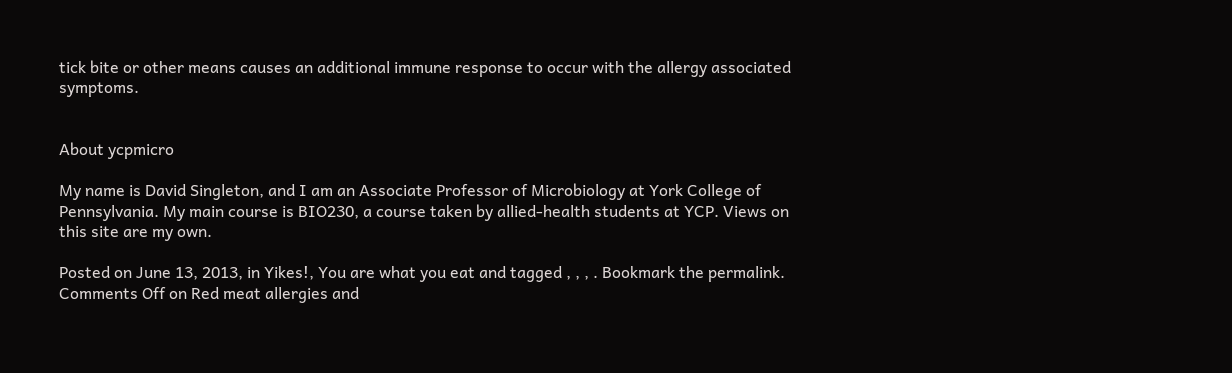tick bite or other means causes an additional immune response to occur with the allergy associated symptoms.


About ycpmicro

My name is David Singleton, and I am an Associate Professor of Microbiology at York College of Pennsylvania. My main course is BIO230, a course taken by allied-health students at YCP. Views on this site are my own.

Posted on June 13, 2013, in Yikes!, You are what you eat and tagged , , , . Bookmark the permalink. Comments Off on Red meat allergies and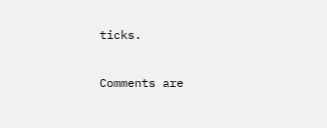ticks.

Comments are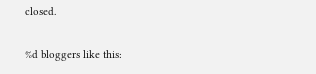closed.

%d bloggers like this: